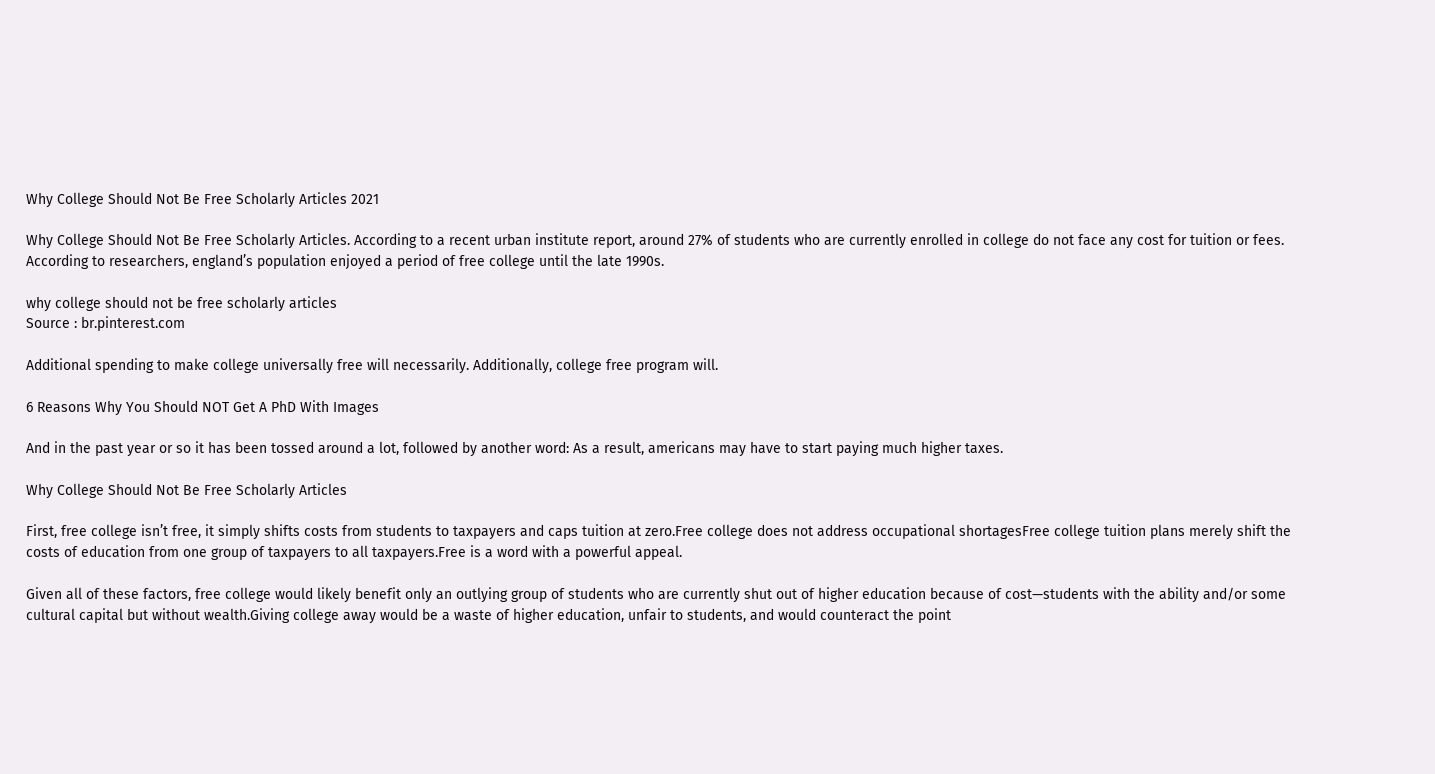Why College Should Not Be Free Scholarly Articles 2021

Why College Should Not Be Free Scholarly Articles. According to a recent urban institute report, around 27% of students who are currently enrolled in college do not face any cost for tuition or fees. According to researchers, england’s population enjoyed a period of free college until the late 1990s.

why college should not be free scholarly articles
Source : br.pinterest.com

Additional spending to make college universally free will necessarily. Additionally, college free program will.

6 Reasons Why You Should NOT Get A PhD With Images

And in the past year or so it has been tossed around a lot, followed by another word: As a result, americans may have to start paying much higher taxes.

Why College Should Not Be Free Scholarly Articles

First, free college isn’t free, it simply shifts costs from students to taxpayers and caps tuition at zero.Free college does not address occupational shortagesFree college tuition plans merely shift the costs of education from one group of taxpayers to all taxpayers.Free is a word with a powerful appeal.

Given all of these factors, free college would likely benefit only an outlying group of students who are currently shut out of higher education because of cost—students with the ability and/or some cultural capital but without wealth.Giving college away would be a waste of higher education, unfair to students, and would counteract the point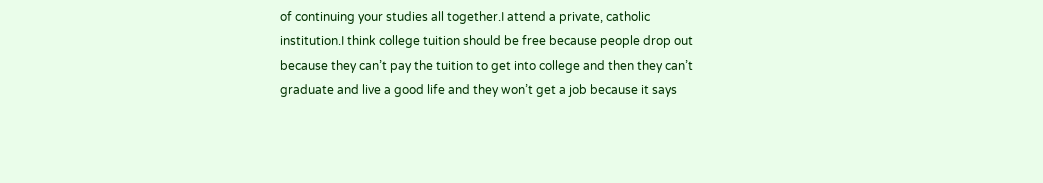of continuing your studies all together.I attend a private, catholic institution.I think college tuition should be free because people drop out because they can’t pay the tuition to get into college and then they can’t graduate and live a good life and they won’t get a job because it says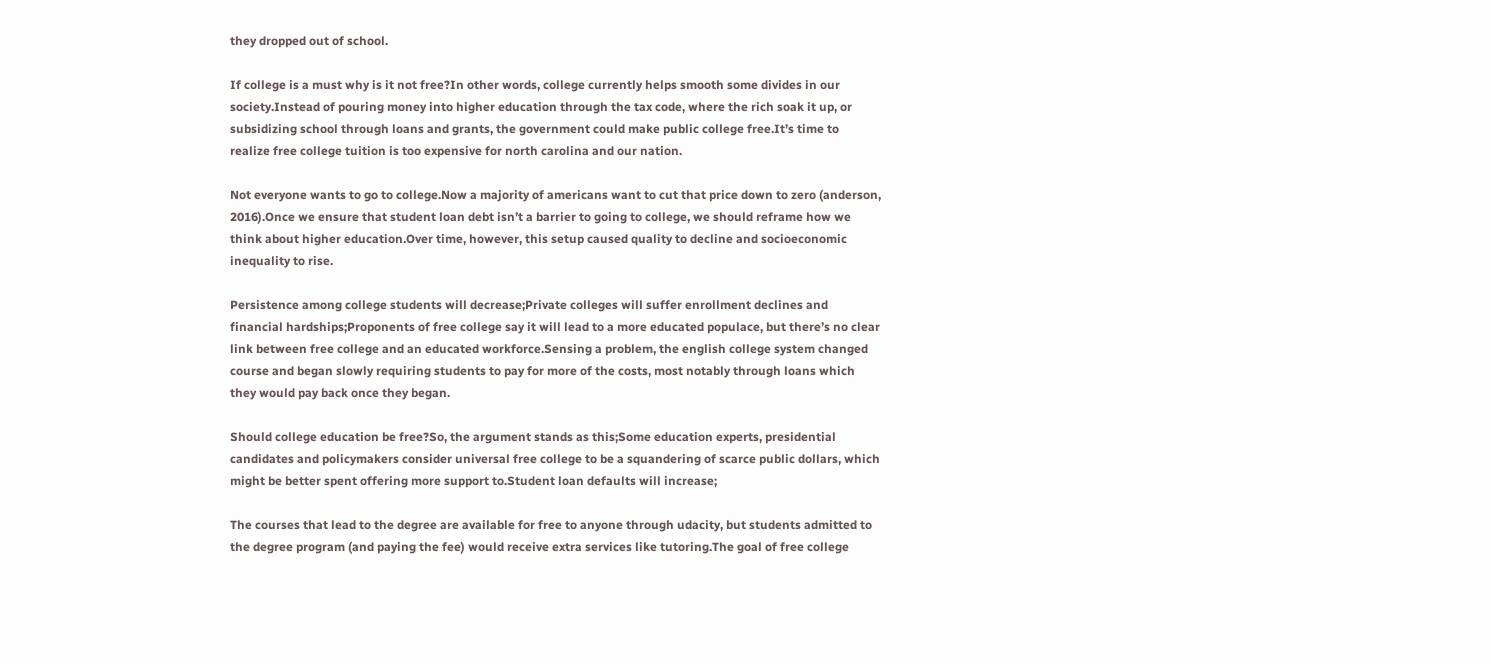they dropped out of school.

If college is a must why is it not free?In other words, college currently helps smooth some divides in our society.Instead of pouring money into higher education through the tax code, where the rich soak it up, or subsidizing school through loans and grants, the government could make public college free.It’s time to realize free college tuition is too expensive for north carolina and our nation.

Not everyone wants to go to college.Now a majority of americans want to cut that price down to zero (anderson, 2016).Once we ensure that student loan debt isn’t a barrier to going to college, we should reframe how we think about higher education.Over time, however, this setup caused quality to decline and socioeconomic inequality to rise.

Persistence among college students will decrease;Private colleges will suffer enrollment declines and financial hardships;Proponents of free college say it will lead to a more educated populace, but there’s no clear link between free college and an educated workforce.Sensing a problem, the english college system changed course and began slowly requiring students to pay for more of the costs, most notably through loans which they would pay back once they began.

Should college education be free?So, the argument stands as this;Some education experts, presidential candidates and policymakers consider universal free college to be a squandering of scarce public dollars, which might be better spent offering more support to.Student loan defaults will increase;

The courses that lead to the degree are available for free to anyone through udacity, but students admitted to the degree program (and paying the fee) would receive extra services like tutoring.The goal of free college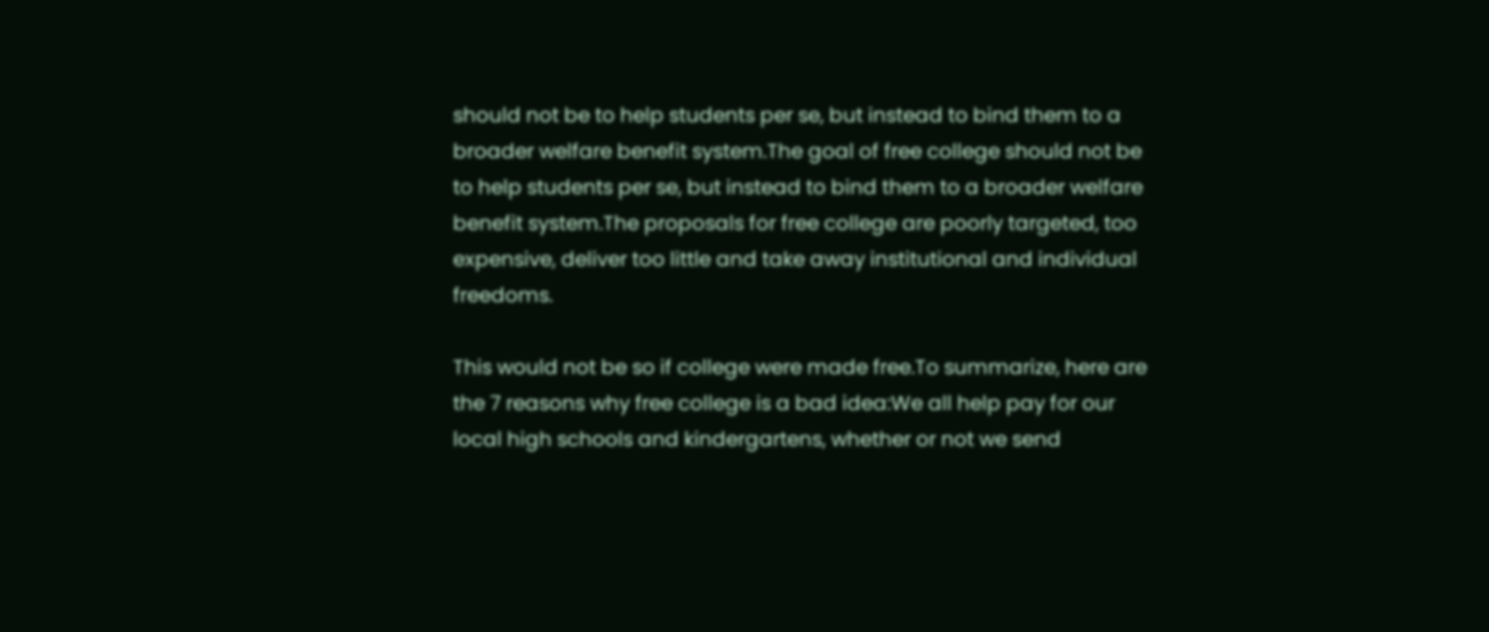should not be to help students per se, but instead to bind them to a broader welfare benefit system.The goal of free college should not be to help students per se, but instead to bind them to a broader welfare benefit system.The proposals for free college are poorly targeted, too expensive, deliver too little and take away institutional and individual freedoms.

This would not be so if college were made free.To summarize, here are the 7 reasons why free college is a bad idea:We all help pay for our local high schools and kindergartens, whether or not we send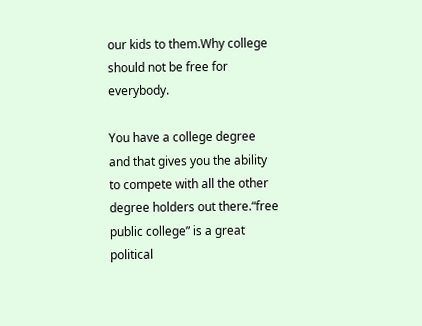our kids to them.Why college should not be free for everybody.

You have a college degree and that gives you the ability to compete with all the other degree holders out there.“free public college” is a great political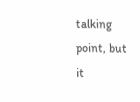talking point, but it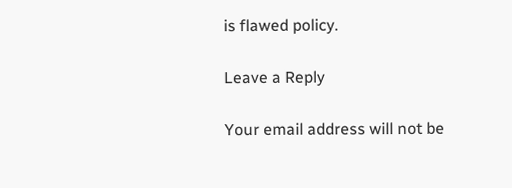is flawed policy.

Leave a Reply

Your email address will not be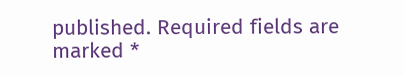published. Required fields are marked *